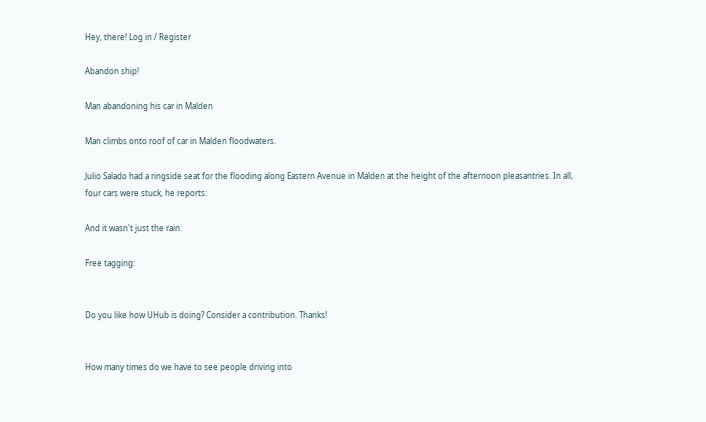Hey, there! Log in / Register

Abandon ship!

Man abandoning his car in Malden

Man climbs onto roof of car in Malden floodwaters.

Julio Salado had a ringside seat for the flooding along Eastern Avenue in Malden at the height of the afternoon pleasantries. In all, four cars were stuck, he reports:

And it wasn't just the rain:

Free tagging:


Do you like how UHub is doing? Consider a contribution. Thanks!


How many times do we have to see people driving into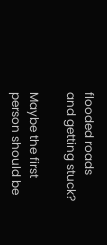flooded roads and getting stuck?

Maybe the first person should be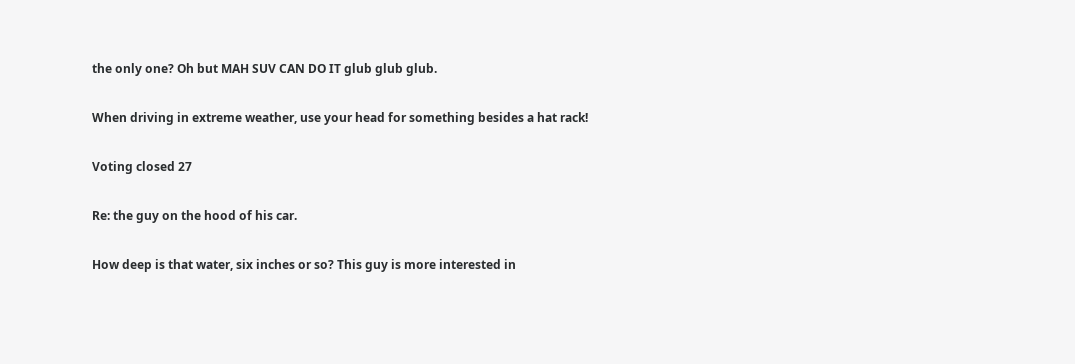the only one? Oh but MAH SUV CAN DO IT glub glub glub.

When driving in extreme weather, use your head for something besides a hat rack!

Voting closed 27

Re: the guy on the hood of his car.

How deep is that water, six inches or so? This guy is more interested in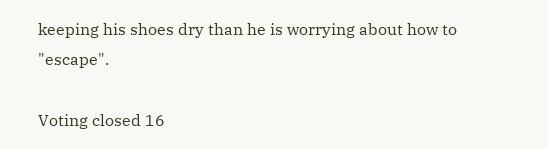keeping his shoes dry than he is worrying about how to "escape".

Voting closed 16